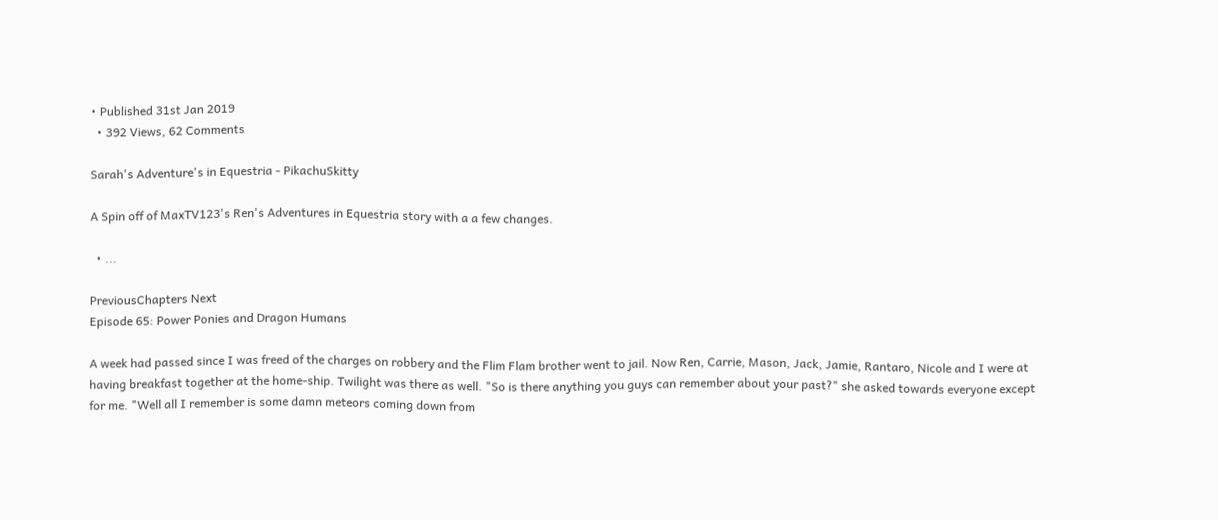• Published 31st Jan 2019
  • 392 Views, 62 Comments

Sarah's Adventure's in Equestria - PikachuSkitty

A Spin off of MaxTV123's Ren's Adventures in Equestria story with a a few changes.

  • ...

PreviousChapters Next
Episode 65: Power Ponies and Dragon Humans

A week had passed since I was freed of the charges on robbery and the Flim Flam brother went to jail. Now Ren, Carrie, Mason, Jack, Jamie, Rantaro, Nicole and I were at having breakfast together at the home-ship. Twilight was there as well. "So is there anything you guys can remember about your past?" she asked towards everyone except for me. "Well all I remember is some damn meteors coming down from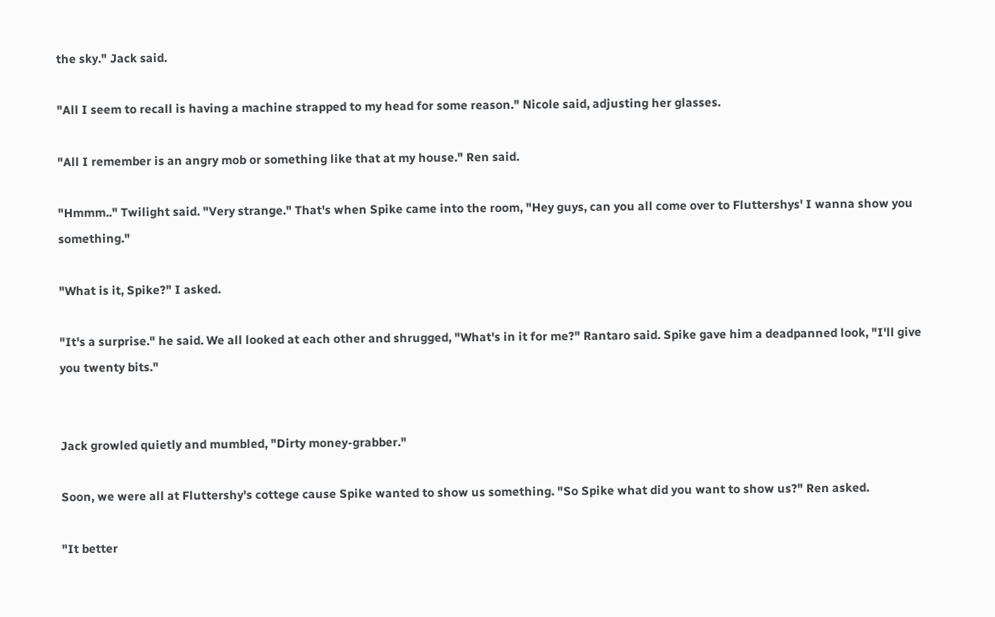the sky." Jack said.

"All I seem to recall is having a machine strapped to my head for some reason." Nicole said, adjusting her glasses.

"All I remember is an angry mob or something like that at my house." Ren said.

"Hmmm.." Twilight said. "Very strange." That's when Spike came into the room, "Hey guys, can you all come over to Fluttershys' I wanna show you something."

"What is it, Spike?" I asked.

"It's a surprise." he said. We all looked at each other and shrugged, "What's in it for me?" Rantaro said. Spike gave him a deadpanned look, "I'll give you twenty bits."


Jack growled quietly and mumbled, "Dirty money-grabber."

Soon, we were all at Fluttershy's cottege cause Spike wanted to show us something. "So Spike what did you want to show us?" Ren asked.

"It better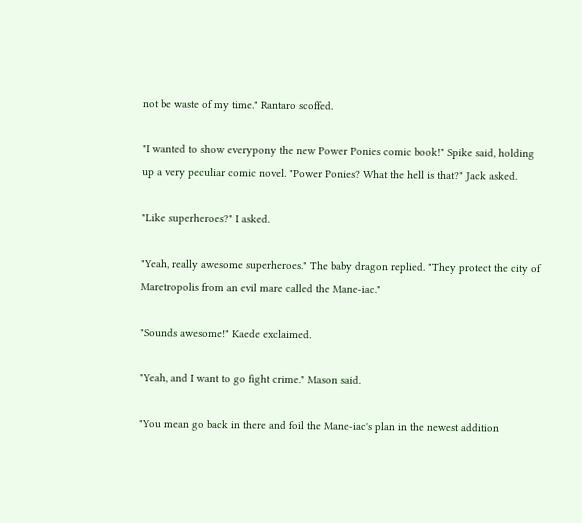not be waste of my time." Rantaro scoffed.

"I wanted to show everypony the new Power Ponies comic book!" Spike said, holding up a very peculiar comic novel. "Power Ponies? What the hell is that?" Jack asked.

"Like superheroes?" I asked.

"Yeah, really awesome superheroes." The baby dragon replied. "They protect the city of Maretropolis from an evil mare called the Mane-iac."

"Sounds awesome!" Kaede exclaimed.

"Yeah, and I want to go fight crime." Mason said.

"You mean go back in there and foil the Mane-iac's plan in the newest addition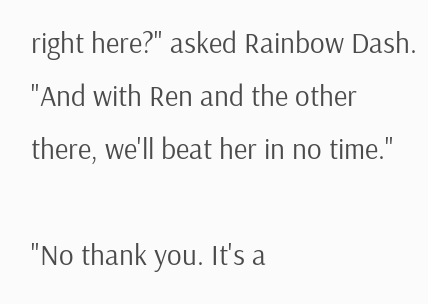right here?" asked Rainbow Dash. "And with Ren and the other there, we'll beat her in no time."

"No thank you. It's a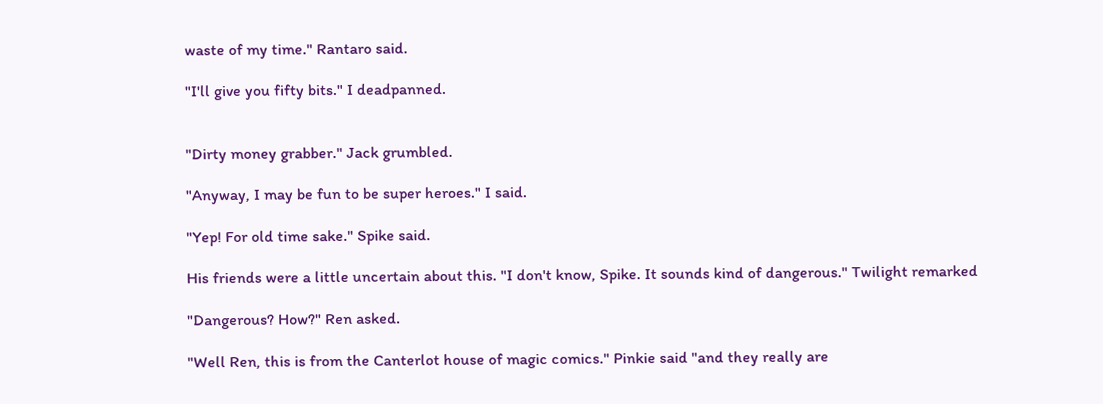waste of my time." Rantaro said.

"I'll give you fifty bits." I deadpanned.


"Dirty money grabber." Jack grumbled.

"Anyway, I may be fun to be super heroes." I said.

"Yep! For old time sake." Spike said.

His friends were a little uncertain about this. "I don't know, Spike. It sounds kind of dangerous." Twilight remarked

"Dangerous? How?" Ren asked.

"Well Ren, this is from the Canterlot house of magic comics." Pinkie said "and they really are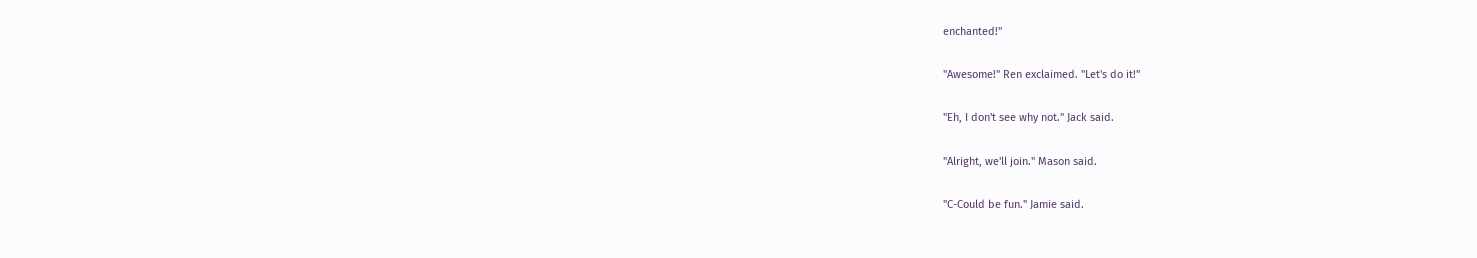enchanted!"

"Awesome!" Ren exclaimed. "Let's do it!"

"Eh, I don't see why not." Jack said.

"Alright, we'll join." Mason said.

"C-Could be fun." Jamie said.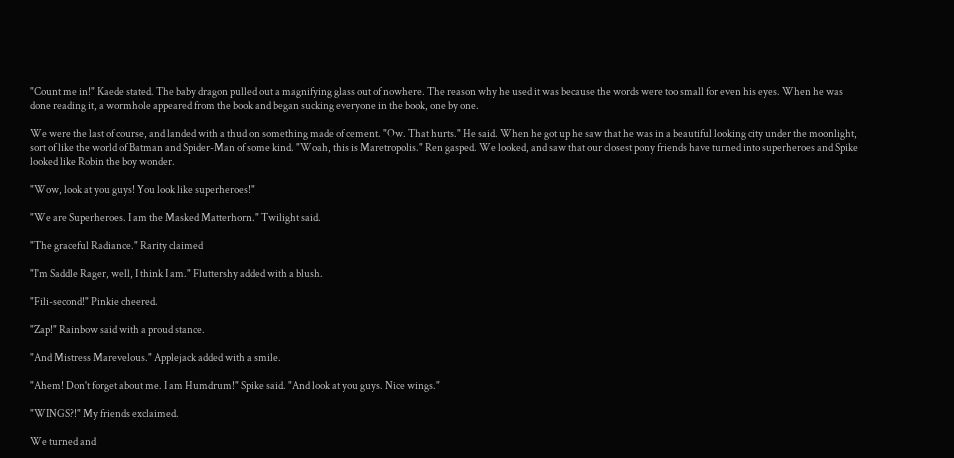"Count me in!" Kaede stated. The baby dragon pulled out a magnifying glass out of nowhere. The reason why he used it was because the words were too small for even his eyes. When he was done reading it, a wormhole appeared from the book and began sucking everyone in the book, one by one.

We were the last of course, and landed with a thud on something made of cement. "Ow. That hurts." He said. When he got up he saw that he was in a beautiful looking city under the moonlight, sort of like the world of Batman and Spider-Man of some kind. "Woah, this is Maretropolis." Ren gasped. We looked, and saw that our closest pony friends have turned into superheroes and Spike looked like Robin the boy wonder.

"Wow, look at you guys! You look like superheroes!"

"We are Superheroes. I am the Masked Matterhorn." Twilight said.

"The graceful Radiance." Rarity claimed

"I'm Saddle Rager, well, I think I am." Fluttershy added with a blush.

"Fili-second!" Pinkie cheered.

"Zap!" Rainbow said with a proud stance.

"And Mistress Marevelous." Applejack added with a smile.

"Ahem! Don't forget about me. I am Humdrum!" Spike said. "And look at you guys. Nice wings."

"WINGS?!" My friends exclaimed.

We turned and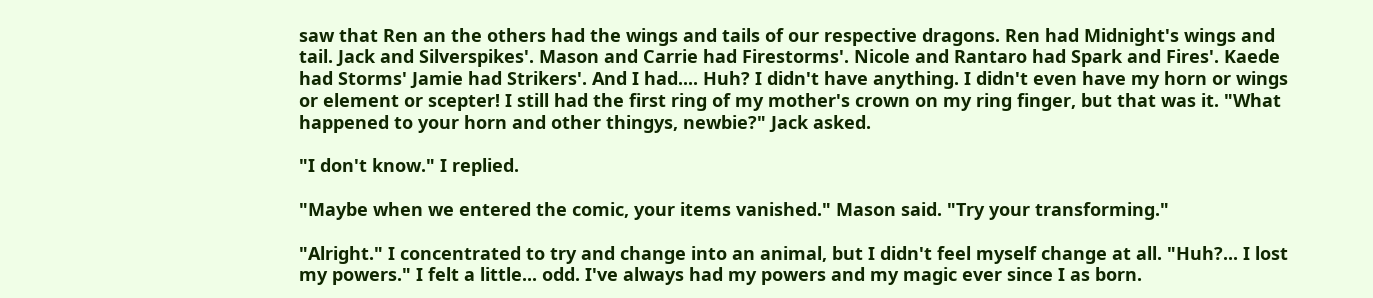saw that Ren an the others had the wings and tails of our respective dragons. Ren had Midnight's wings and tail. Jack and Silverspikes'. Mason and Carrie had Firestorms'. Nicole and Rantaro had Spark and Fires'. Kaede had Storms' Jamie had Strikers'. And I had.... Huh? I didn't have anything. I didn't even have my horn or wings or element or scepter! I still had the first ring of my mother's crown on my ring finger, but that was it. "What happened to your horn and other thingys, newbie?" Jack asked.

"I don't know." I replied.

"Maybe when we entered the comic, your items vanished." Mason said. "Try your transforming."

"Alright." I concentrated to try and change into an animal, but I didn't feel myself change at all. "Huh?... I lost my powers." I felt a little... odd. I've always had my powers and my magic ever since I as born.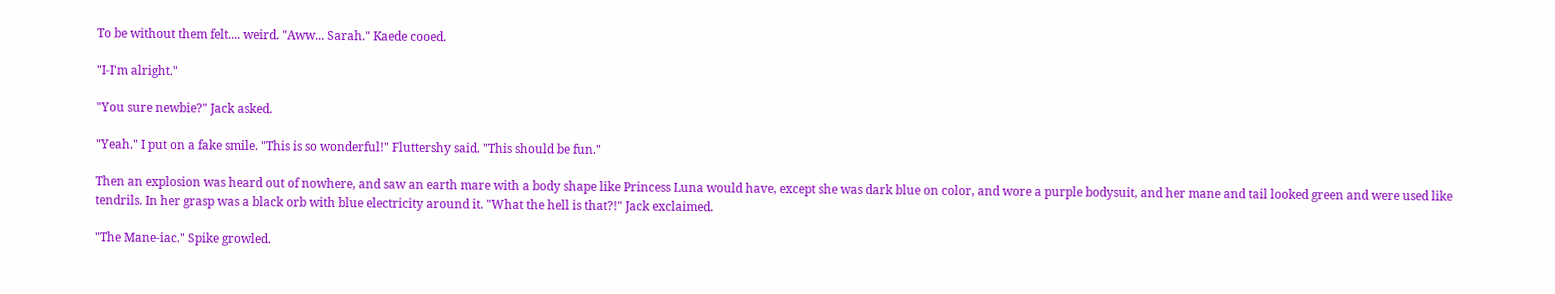To be without them felt.... weird. "Aww... Sarah." Kaede cooed.

"I-I'm alright."

"You sure newbie?" Jack asked.

"Yeah." I put on a fake smile. "This is so wonderful!" Fluttershy said. "This should be fun."

Then an explosion was heard out of nowhere, and saw an earth mare with a body shape like Princess Luna would have, except she was dark blue on color, and wore a purple bodysuit, and her mane and tail looked green and were used like tendrils. In her grasp was a black orb with blue electricity around it. "What the hell is that?!" Jack exclaimed.

"The Mane-iac." Spike growled.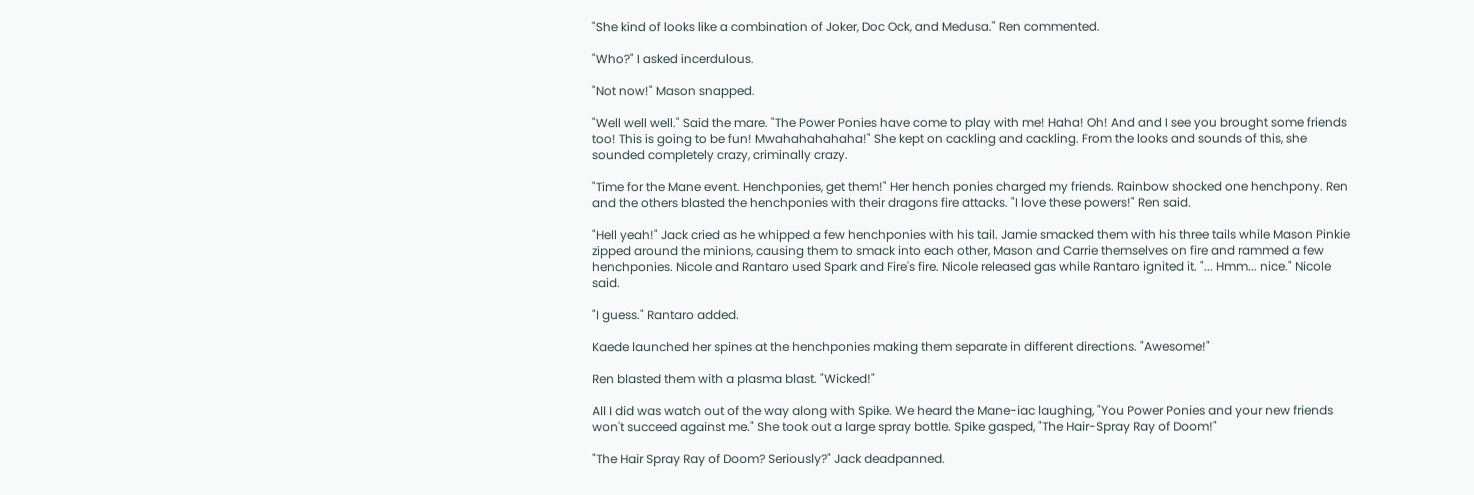"She kind of looks like a combination of Joker, Doc Ock, and Medusa." Ren commented.

"Who?" I asked incerdulous.

"Not now!" Mason snapped.

"Well well well." Said the mare. "The Power Ponies have come to play with me! Haha! Oh! And and I see you brought some friends too! This is going to be fun! Mwahahahahaha!" She kept on cackling and cackling. From the looks and sounds of this, she sounded completely crazy, criminally crazy.

"Time for the Mane event. Henchponies, get them!" Her hench ponies charged my friends. Rainbow shocked one henchpony. Ren and the others blasted the henchponies with their dragons fire attacks. "I love these powers!" Ren said.

"Hell yeah!" Jack cried as he whipped a few henchponies with his tail. Jamie smacked them with his three tails while Mason Pinkie zipped around the minions, causing them to smack into each other, Mason and Carrie themselves on fire and rammed a few henchponies. Nicole and Rantaro used Spark and Fire's fire. Nicole released gas while Rantaro ignited it. "... Hmm... nice." Nicole said.

"I guess." Rantaro added.

Kaede launched her spines at the henchponies making them separate in different directions. "Awesome!"

Ren blasted them with a plasma blast. "Wicked!"

All I did was watch out of the way along with Spike. We heard the Mane-iac laughing, "You Power Ponies and your new friends won't succeed against me." She took out a large spray bottle. Spike gasped, "The Hair-Spray Ray of Doom!"

"The Hair Spray Ray of Doom? Seriously?" Jack deadpanned.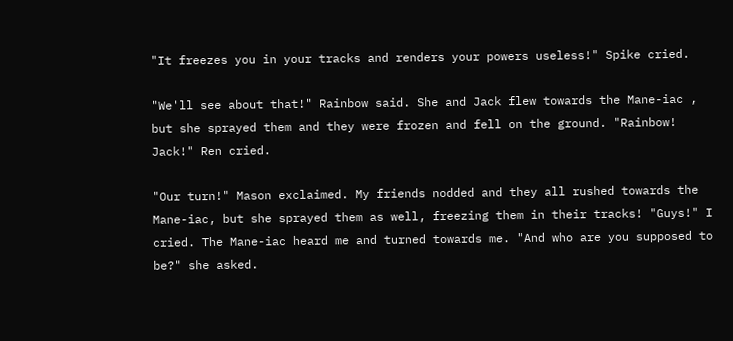"It freezes you in your tracks and renders your powers useless!" Spike cried.

"We'll see about that!" Rainbow said. She and Jack flew towards the Mane-iac , but she sprayed them and they were frozen and fell on the ground. "Rainbow! Jack!" Ren cried.

"Our turn!" Mason exclaimed. My friends nodded and they all rushed towards the Mane-iac, but she sprayed them as well, freezing them in their tracks! "Guys!" I cried. The Mane-iac heard me and turned towards me. "And who are you supposed to be?" she asked.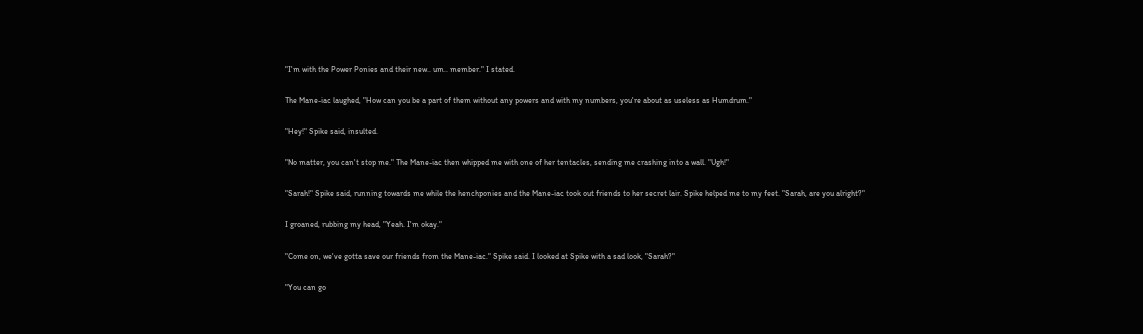"I'm with the Power Ponies and their new.. um.. member." I stated.

The Mane-iac laughed, "How can you be a part of them without any powers and with my numbers, you're about as useless as Humdrum."

"Hey!" Spike said, insulted.

"No matter, you can't stop me." The Mane-iac then whipped me with one of her tentacles, sending me crashing into a wall. "Ugh!"

"Sarah!" Spike said, running towards me while the henchponies and the Mane-iac took out friends to her secret lair. Spike helped me to my feet. "Sarah, are you alright?"

I groaned, rubbing my head, "Yeah. I'm okay."

"Come on, we've gotta save our friends from the Mane-iac." Spike said. I looked at Spike with a sad look, "Sarah?"

"You can go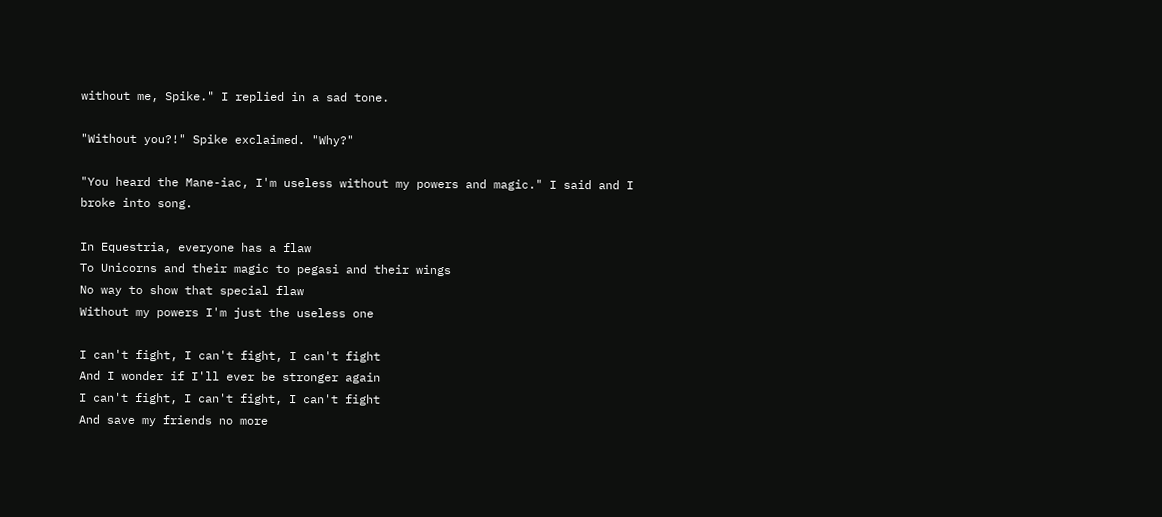without me, Spike." I replied in a sad tone.

"Without you?!" Spike exclaimed. "Why?"

"You heard the Mane-iac, I'm useless without my powers and magic." I said and I broke into song.

In Equestria, everyone has a flaw
To Unicorns and their magic to pegasi and their wings
No way to show that special flaw
Without my powers I'm just the useless one

I can't fight, I can't fight, I can't fight
And I wonder if I'll ever be stronger again
I can't fight, I can't fight, I can't fight
And save my friends no more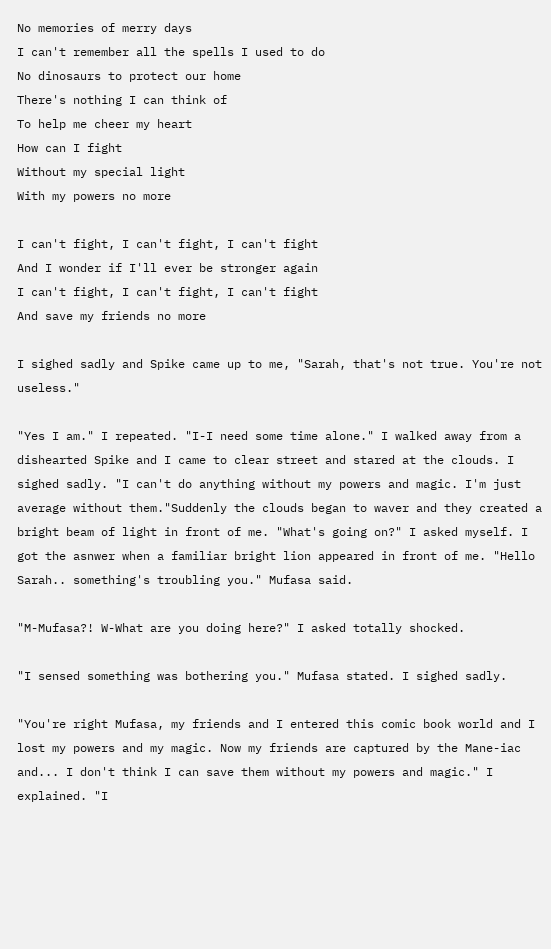No memories of merry days
I can't remember all the spells I used to do
No dinosaurs to protect our home
There's nothing I can think of
To help me cheer my heart
How can I fight
Without my special light
With my powers no more

I can't fight, I can't fight, I can't fight
And I wonder if I'll ever be stronger again
I can't fight, I can't fight, I can't fight
And save my friends no more

I sighed sadly and Spike came up to me, "Sarah, that's not true. You're not useless."

"Yes I am." I repeated. "I-I need some time alone." I walked away from a dishearted Spike and I came to clear street and stared at the clouds. I sighed sadly. "I can't do anything without my powers and magic. I'm just average without them."Suddenly the clouds began to waver and they created a bright beam of light in front of me. "What's going on?" I asked myself. I got the asnwer when a familiar bright lion appeared in front of me. "Hello Sarah.. something's troubling you." Mufasa said.

"M-Mufasa?! W-What are you doing here?" I asked totally shocked.

"I sensed something was bothering you." Mufasa stated. I sighed sadly.

"You're right Mufasa, my friends and I entered this comic book world and I lost my powers and my magic. Now my friends are captured by the Mane-iac and... I don't think I can save them without my powers and magic." I explained. "I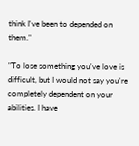think I've been to depended on them."

"To lose something you've love is difficult, but I would not say you're completely dependent on your abilities. I have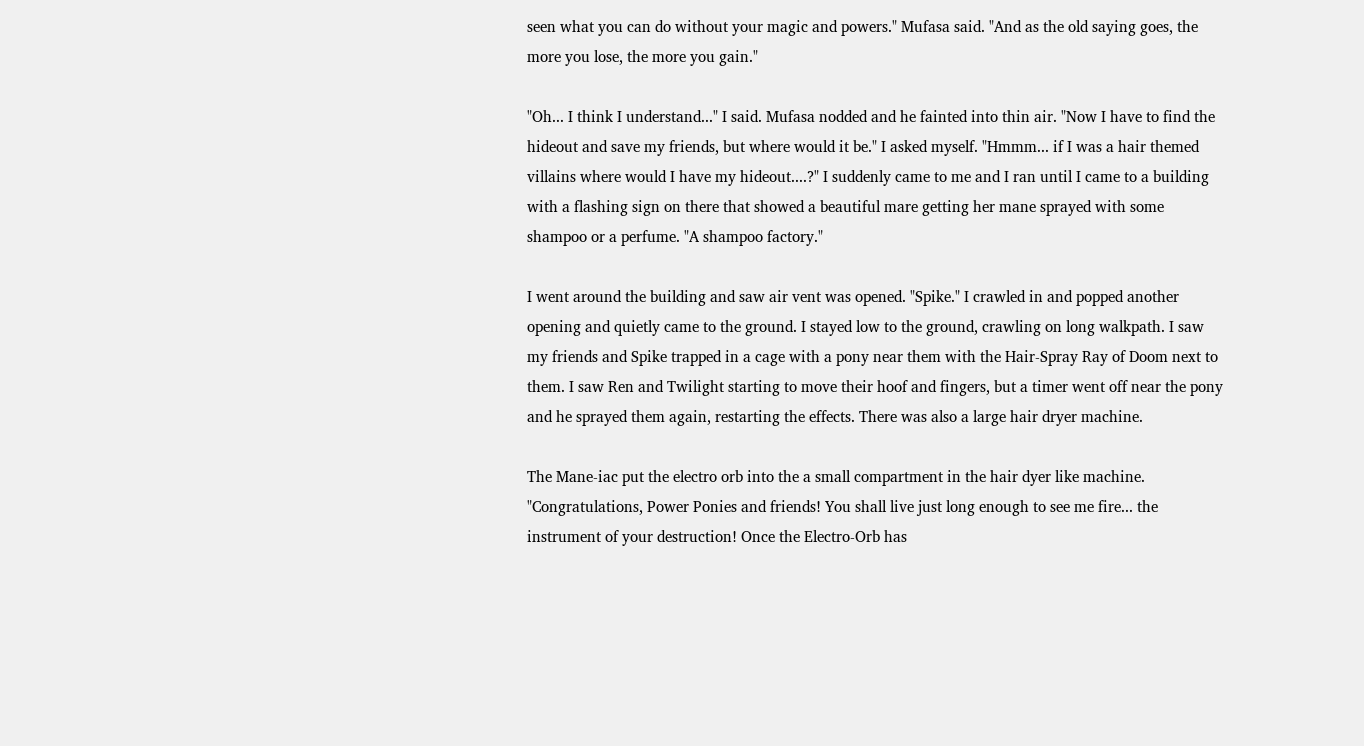seen what you can do without your magic and powers." Mufasa said. "And as the old saying goes, the more you lose, the more you gain."

"Oh... I think I understand..." I said. Mufasa nodded and he fainted into thin air. "Now I have to find the hideout and save my friends, but where would it be." I asked myself. "Hmmm... if I was a hair themed villains where would I have my hideout....?" I suddenly came to me and I ran until I came to a building with a flashing sign on there that showed a beautiful mare getting her mane sprayed with some shampoo or a perfume. "A shampoo factory."

I went around the building and saw air vent was opened. "Spike." I crawled in and popped another opening and quietly came to the ground. I stayed low to the ground, crawling on long walkpath. I saw my friends and Spike trapped in a cage with a pony near them with the Hair-Spray Ray of Doom next to them. I saw Ren and Twilight starting to move their hoof and fingers, but a timer went off near the pony and he sprayed them again, restarting the effects. There was also a large hair dryer machine.

The Mane-iac put the electro orb into the a small compartment in the hair dyer like machine. "Congratulations, Power Ponies and friends! You shall live just long enough to see me fire... the instrument of your destruction! Once the Electro-Orb has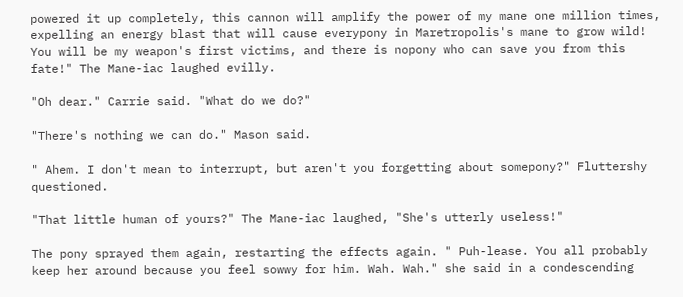powered it up completely, this cannon will amplify the power of my mane one million times, expelling an energy blast that will cause everypony in Maretropolis's mane to grow wild! You will be my weapon's first victims, and there is nopony who can save you from this fate!" The Mane-iac laughed evilly.

"Oh dear." Carrie said. "What do we do?"

"There's nothing we can do." Mason said.

" Ahem. I don't mean to interrupt, but aren't you forgetting about somepony?" Fluttershy questioned.

"That little human of yours?" The Mane-iac laughed, "She's utterly useless!"

The pony sprayed them again, restarting the effects again. " Puh-lease. You all probably keep her around because you feel sowwy for him. Wah. Wah." she said in a condescending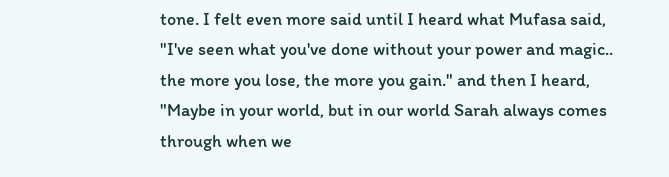tone. I felt even more said until I heard what Mufasa said, "I've seen what you've done without your power and magic.. the more you lose, the more you gain." and then I heard, "Maybe in your world, but in our world Sarah always comes through when we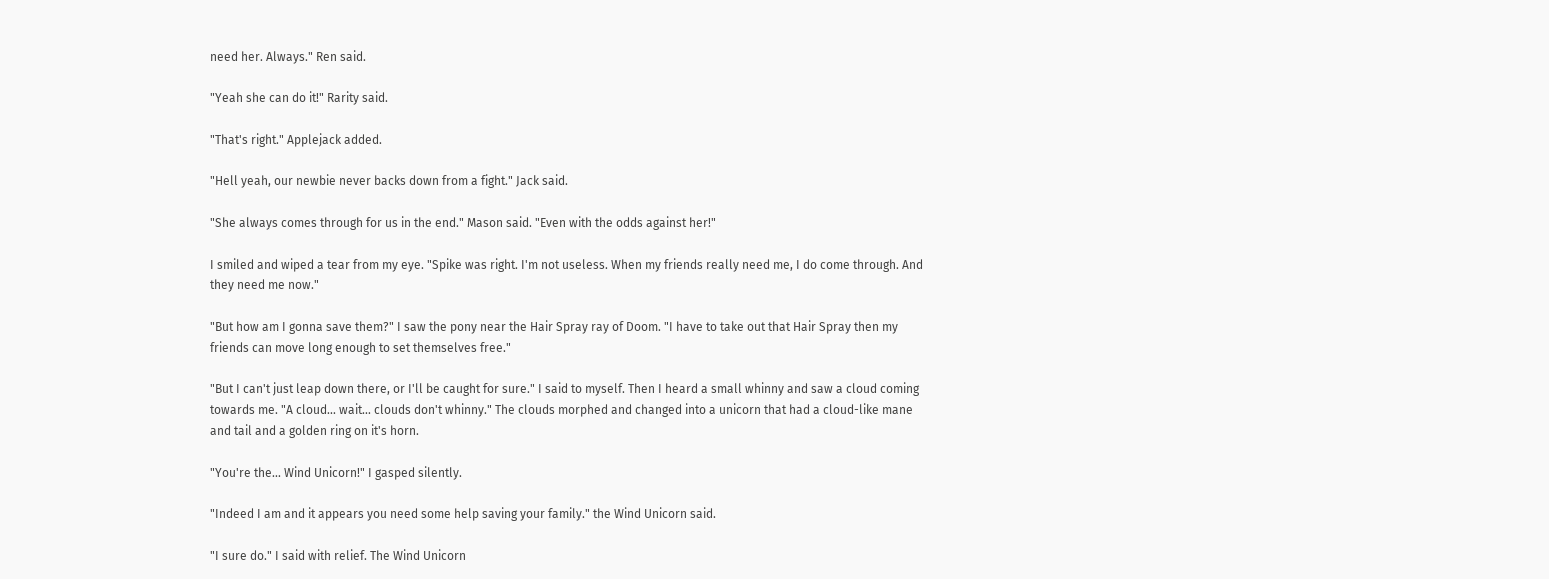need her. Always." Ren said.

"Yeah she can do it!" Rarity said.

"That's right." Applejack added.

"Hell yeah, our newbie never backs down from a fight." Jack said.

"She always comes through for us in the end." Mason said. "Even with the odds against her!"

I smiled and wiped a tear from my eye. "Spike was right. I'm not useless. When my friends really need me, I do come through. And they need me now."

"But how am I gonna save them?" I saw the pony near the Hair Spray ray of Doom. "I have to take out that Hair Spray then my friends can move long enough to set themselves free."

"But I can't just leap down there, or I'll be caught for sure." I said to myself. Then I heard a small whinny and saw a cloud coming towards me. "A cloud... wait... clouds don't whinny." The clouds morphed and changed into a unicorn that had a cloud-like mane and tail and a golden ring on it's horn.

"You're the... Wind Unicorn!" I gasped silently.

"Indeed I am and it appears you need some help saving your family." the Wind Unicorn said.

"I sure do." I said with relief. The Wind Unicorn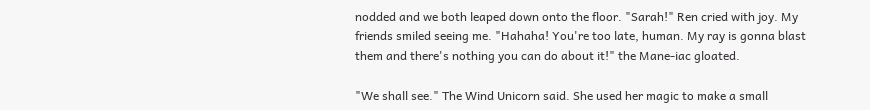nodded and we both leaped down onto the floor. "Sarah!" Ren cried with joy. My friends smiled seeing me. "Hahaha! You're too late, human. My ray is gonna blast them and there's nothing you can do about it!" the Mane-iac gloated.

"We shall see." The Wind Unicorn said. She used her magic to make a small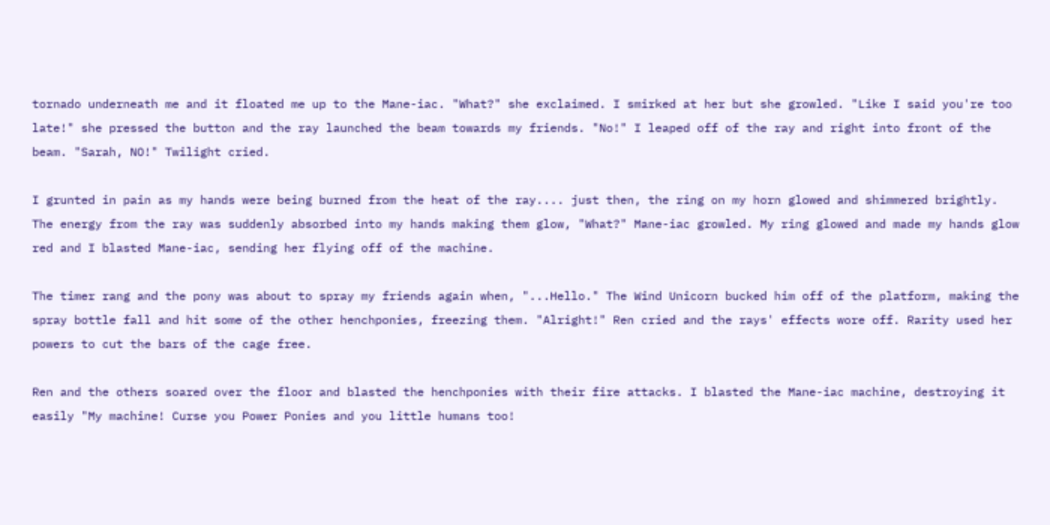tornado underneath me and it floated me up to the Mane-iac. "What?" she exclaimed. I smirked at her but she growled. "Like I said you're too late!" she pressed the button and the ray launched the beam towards my friends. "No!" I leaped off of the ray and right into front of the beam. "Sarah, NO!" Twilight cried.

I grunted in pain as my hands were being burned from the heat of the ray.... just then, the ring on my horn glowed and shimmered brightly. The energy from the ray was suddenly absorbed into my hands making them glow, "What?" Mane-iac growled. My ring glowed and made my hands glow red and I blasted Mane-iac, sending her flying off of the machine.

The timer rang and the pony was about to spray my friends again when, "...Hello." The Wind Unicorn bucked him off of the platform, making the spray bottle fall and hit some of the other henchponies, freezing them. "Alright!" Ren cried and the rays' effects wore off. Rarity used her powers to cut the bars of the cage free.

Ren and the others soared over the floor and blasted the henchponies with their fire attacks. I blasted the Mane-iac machine, destroying it easily "My machine! Curse you Power Ponies and you little humans too!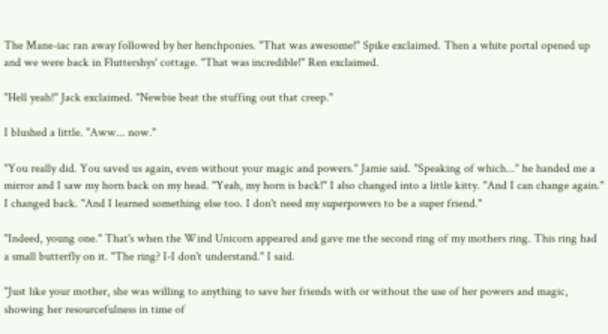The Mane-iac ran away followed by her henchponies. "That was awesome!" Spike exclaimed. Then a white portal opened up and we were back in Fluttershys' cottage. "That was incredible!" Ren exclaimed.

"Hell yeah!" Jack exclaimed. "Newbie beat the stuffing out that creep."

I blushed a little. "Aww... now."

"You really did. You saved us again, even without your magic and powers." Jamie said. "Speaking of which..." he handed me a mirror and I saw my horn back on my head. "Yeah, my horn is back!" I also changed into a little kitty. "And I can change again." I changed back. "And I learned something else too. I don't need my superpowers to be a super friend."

"Indeed, young one." That's when the Wind Unicorn appeared and gave me the second ring of my mothers ring. This ring had a small butterfly on it. "The ring? I-I don't understand." I said.

"Just like your mother, she was willing to anything to save her friends with or without the use of her powers and magic, showing her resourcefulness in time of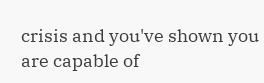crisis and you've shown you are capable of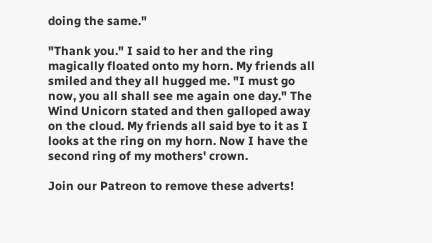doing the same."

"Thank you." I said to her and the ring magically floated onto my horn. My friends all smiled and they all hugged me. "I must go now, you all shall see me again one day." The Wind Unicorn stated and then galloped away on the cloud. My friends all said bye to it as I looks at the ring on my horn. Now I have the second ring of my mothers' crown.

Join our Patreon to remove these adverts!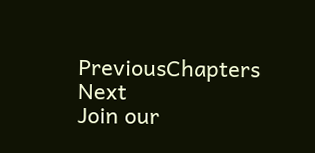PreviousChapters Next
Join our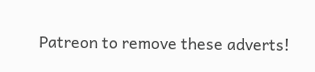Patreon to remove these adverts!